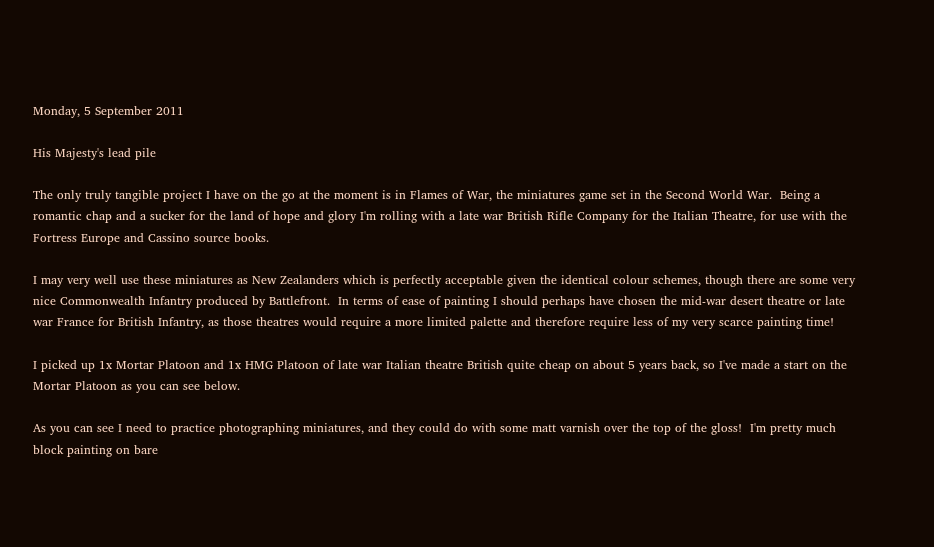Monday, 5 September 2011

His Majesty's lead pile

The only truly tangible project I have on the go at the moment is in Flames of War, the miniatures game set in the Second World War.  Being a romantic chap and a sucker for the land of hope and glory I'm rolling with a late war British Rifle Company for the Italian Theatre, for use with the Fortress Europe and Cassino source books.

I may very well use these miniatures as New Zealanders which is perfectly acceptable given the identical colour schemes, though there are some very nice Commonwealth Infantry produced by Battlefront.  In terms of ease of painting I should perhaps have chosen the mid-war desert theatre or late war France for British Infantry, as those theatres would require a more limited palette and therefore require less of my very scarce painting time!

I picked up 1x Mortar Platoon and 1x HMG Platoon of late war Italian theatre British quite cheap on about 5 years back, so I've made a start on the Mortar Platoon as you can see below.

As you can see I need to practice photographing miniatures, and they could do with some matt varnish over the top of the gloss!  I'm pretty much block painting on bare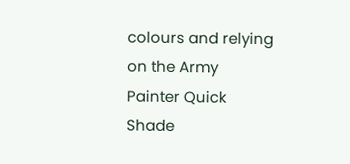colours and relying on the Army Painter Quick Shade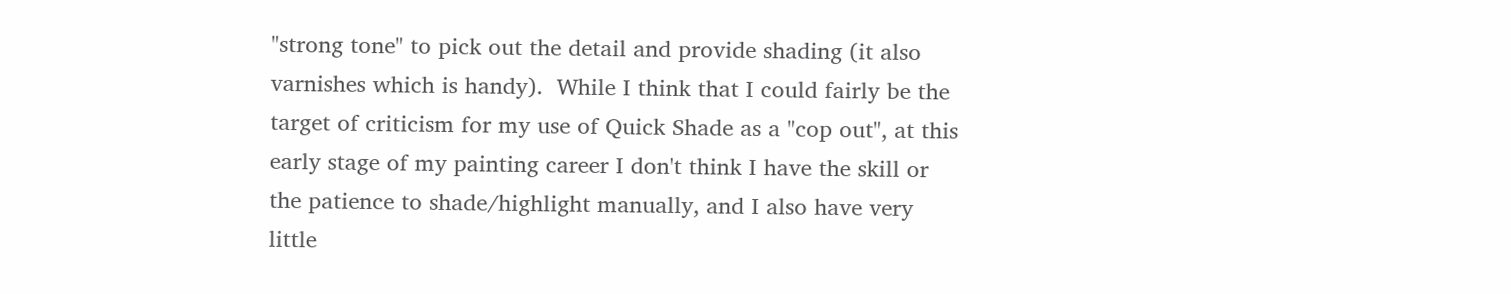"strong tone" to pick out the detail and provide shading (it also varnishes which is handy).  While I think that I could fairly be the target of criticism for my use of Quick Shade as a "cop out", at this early stage of my painting career I don't think I have the skill or the patience to shade/highlight manually, and I also have very little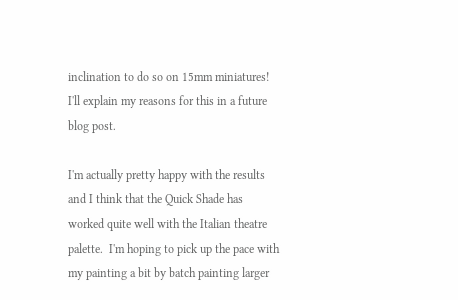inclination to do so on 15mm miniatures!  I'll explain my reasons for this in a future blog post.

I'm actually pretty happy with the results and I think that the Quick Shade has worked quite well with the Italian theatre palette.  I'm hoping to pick up the pace with my painting a bit by batch painting larger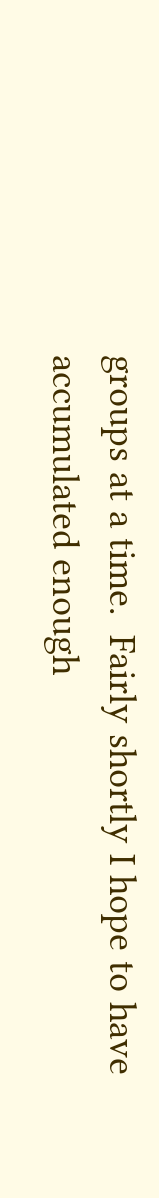groups at a time.  Fairly shortly I hope to have accumulated enough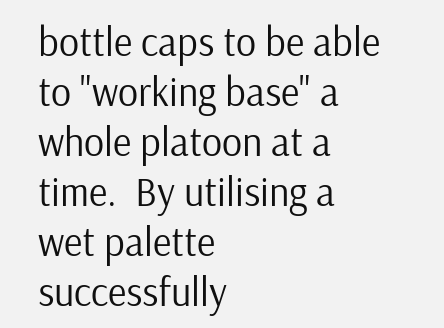bottle caps to be able to "working base" a whole platoon at a time.  By utilising a wet palette successfully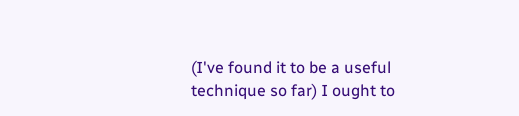(I've found it to be a useful technique so far) I ought to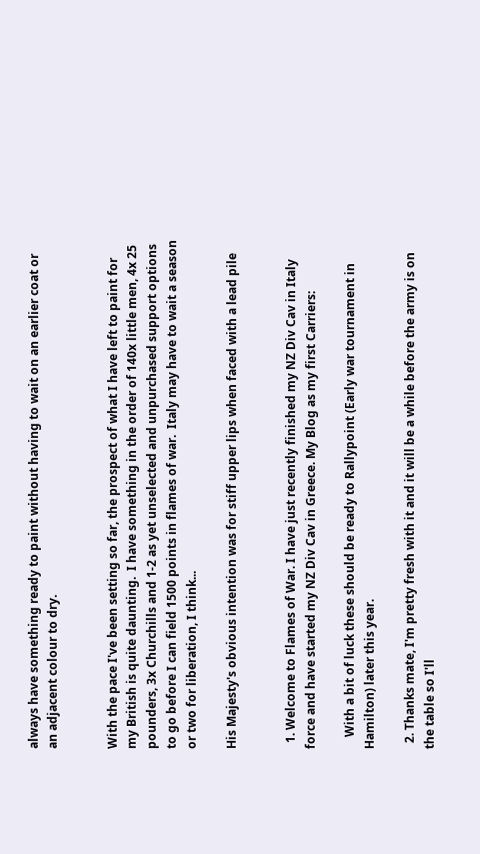always have something ready to paint without having to wait on an earlier coat or an adjacent colour to dry.


With the pace I've been setting so far, the prospect of what I have left to paint for my British is quite daunting.  I have something in the order of 140x little men, 4x 25 pounders, 3x Churchills and 1-2 as yet unselected and unpurchased support options to go before I can field 1500 points in flames of war.  Italy may have to wait a season or two for liberation, I think...

His Majesty's obvious intention was for stiff upper lips when faced with a lead pile


  1. Welcome to Flames of War. I have just recently finished my NZ Div Cav in Italy force and have started my NZ Div Cav in Greece. My Blog as my first Carriers:

    With a bit of luck these should be ready to Rallypoint (Early war tournament in Hamilton) later this year.

  2. Thanks mate, I'm pretty fresh with it and it will be a while before the army is on the table so I'll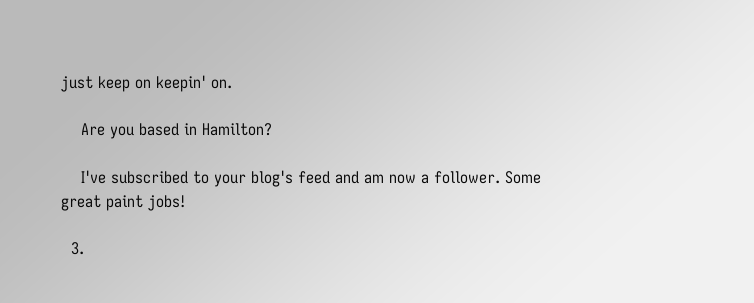just keep on keepin' on.

    Are you based in Hamilton?

    I've subscribed to your blog's feed and am now a follower. Some great paint jobs!

  3.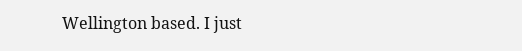Wellington based. I just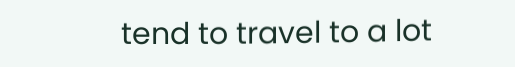tend to travel to a lot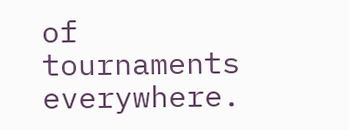of tournaments everywhere.